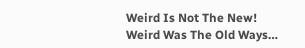Weird Is Not The New! Weird Was The Old Ways…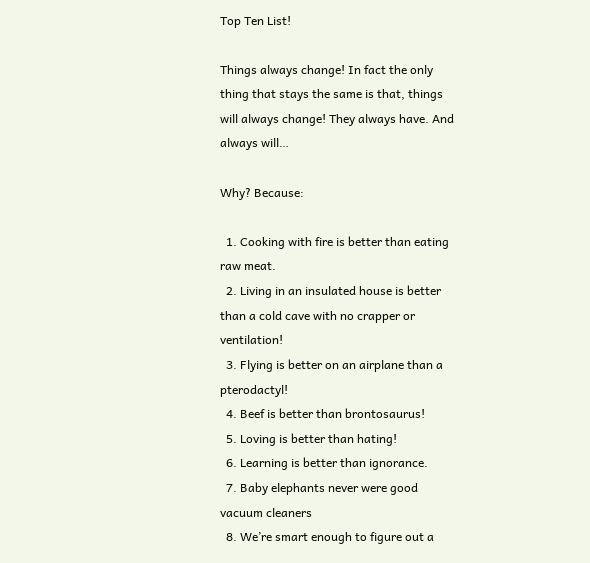Top Ten List!

Things always change! In fact the only thing that stays the same is that, things will always change! They always have. And always will…

Why? Because:

  1. Cooking with fire is better than eating raw meat.
  2. Living in an insulated house is better than a cold cave with no crapper or ventilation!
  3. Flying is better on an airplane than a pterodactyl!
  4. Beef is better than brontosaurus!
  5. Loving is better than hating!
  6. Learning is better than ignorance.
  7. Baby elephants never were good vacuum cleaners
  8. We’re smart enough to figure out a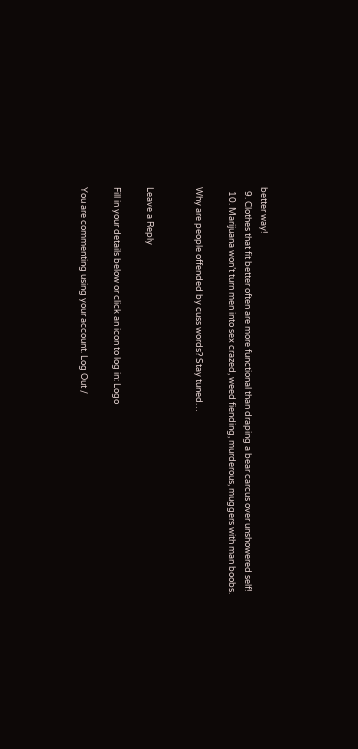better way!
  9. Clothes that fit better often are more functional than draping a bear carcus over unshowered self!
  10. Marijuana won’t turn men into sex crazed, weed fiending, murderous, muggers with man boobs.

Why are people offended by cuss words? Stay tuned…


Leave a Reply

Fill in your details below or click an icon to log in: Logo

You are commenting using your account. Log Out /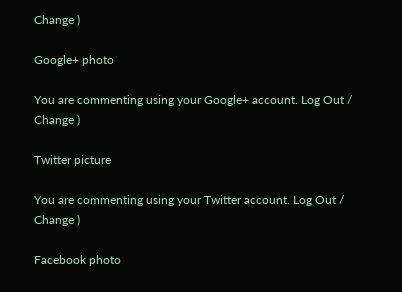Change )

Google+ photo

You are commenting using your Google+ account. Log Out /  Change )

Twitter picture

You are commenting using your Twitter account. Log Out /  Change )

Facebook photo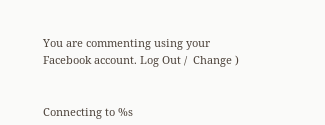You are commenting using your Facebook account. Log Out /  Change )


Connecting to %s